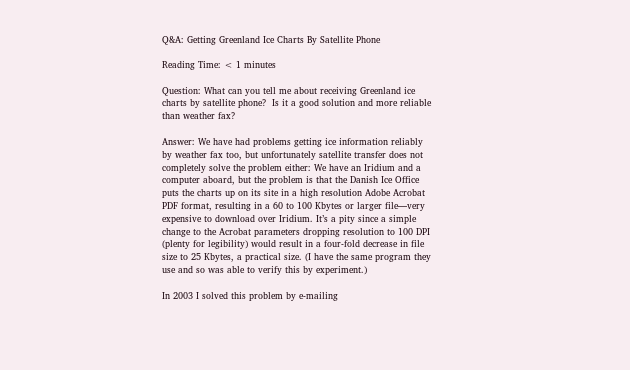Q&A: Getting Greenland Ice Charts By Satellite Phone

Reading Time: < 1 minutes

Question: What can you tell me about receiving Greenland ice charts by satellite phone?  Is it a good solution and more reliable than weather fax?

Answer: We have had problems getting ice information reliably by weather fax too, but unfortunately satellite transfer does not completely solve the problem either: We have an Iridium and a computer aboard, but the problem is that the Danish Ice Office puts the charts up on its site in a high resolution Adobe Acrobat PDF format, resulting in a 60 to 100 Kbytes or larger file—very expensive to download over Iridium. It’s a pity since a simple change to the Acrobat parameters dropping resolution to 100 DPI (plenty for legibility) would result in a four-fold decrease in file size to 25 Kbytes, a practical size. (I have the same program they use and so was able to verify this by experiment.)

In 2003 I solved this problem by e-mailing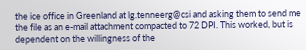the ice office in Greenland at lg.tenneerg@csi and asking them to send me the file as an e-mail attachment compacted to 72 DPI. This worked, but is dependent on the willingness of the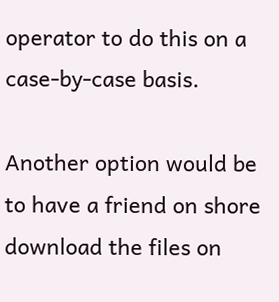operator to do this on a case-by-case basis.

Another option would be to have a friend on shore download the files on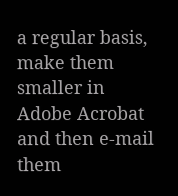a regular basis, make them smaller in Adobe Acrobat and then e-mail them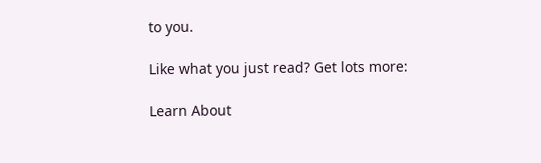to you.

Like what you just read? Get lots more:

Learn About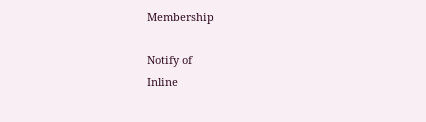Membership

Notify of
Inline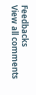Feedbacks
View all comments